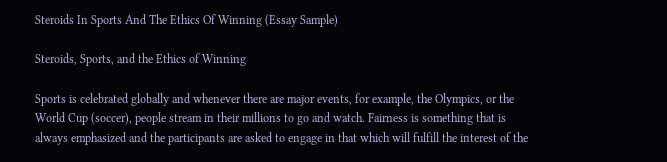Steroids In Sports And The Ethics Of Winning (Essay Sample)

Steroids, Sports, and the Ethics of Winning

Sports is celebrated globally and whenever there are major events, for example, the Olympics, or the World Cup (soccer), people stream in their millions to go and watch. Fairness is something that is always emphasized and the participants are asked to engage in that which will fulfill the interest of the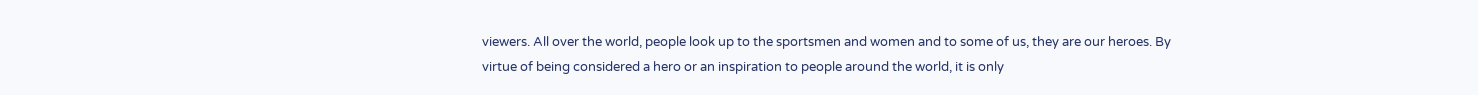viewers. All over the world, people look up to the sportsmen and women and to some of us, they are our heroes. By virtue of being considered a hero or an inspiration to people around the world, it is only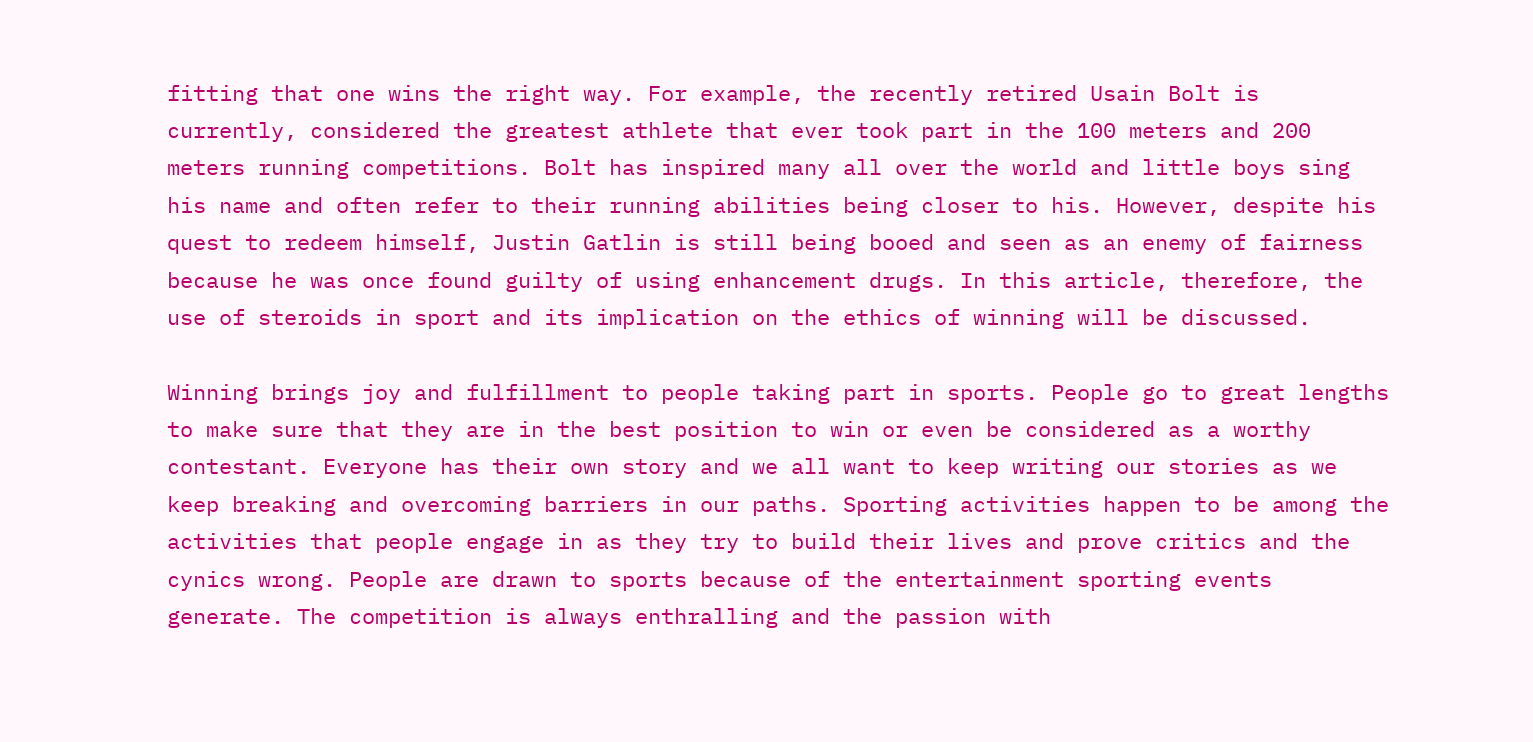fitting that one wins the right way. For example, the recently retired Usain Bolt is currently, considered the greatest athlete that ever took part in the 100 meters and 200 meters running competitions. Bolt has inspired many all over the world and little boys sing his name and often refer to their running abilities being closer to his. However, despite his quest to redeem himself, Justin Gatlin is still being booed and seen as an enemy of fairness because he was once found guilty of using enhancement drugs. In this article, therefore, the use of steroids in sport and its implication on the ethics of winning will be discussed.

Winning brings joy and fulfillment to people taking part in sports. People go to great lengths to make sure that they are in the best position to win or even be considered as a worthy contestant. Everyone has their own story and we all want to keep writing our stories as we keep breaking and overcoming barriers in our paths. Sporting activities happen to be among the activities that people engage in as they try to build their lives and prove critics and the cynics wrong. People are drawn to sports because of the entertainment sporting events generate. The competition is always enthralling and the passion with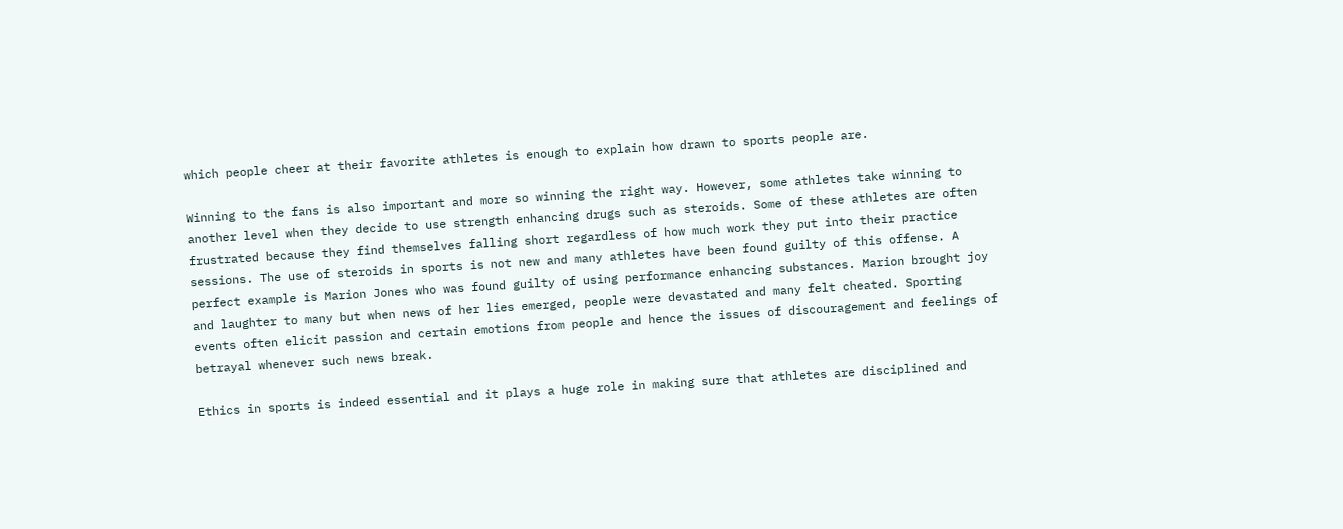which people cheer at their favorite athletes is enough to explain how drawn to sports people are.

Winning to the fans is also important and more so winning the right way. However, some athletes take winning to another level when they decide to use strength enhancing drugs such as steroids. Some of these athletes are often frustrated because they find themselves falling short regardless of how much work they put into their practice sessions. The use of steroids in sports is not new and many athletes have been found guilty of this offense. A perfect example is Marion Jones who was found guilty of using performance enhancing substances. Marion brought joy and laughter to many but when news of her lies emerged, people were devastated and many felt cheated. Sporting events often elicit passion and certain emotions from people and hence the issues of discouragement and feelings of betrayal whenever such news break.

Ethics in sports is indeed essential and it plays a huge role in making sure that athletes are disciplined and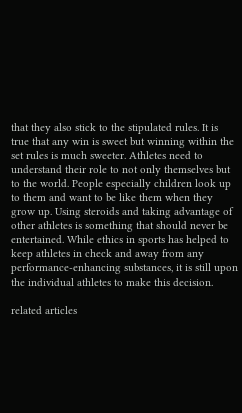that they also stick to the stipulated rules. It is true that any win is sweet but winning within the set rules is much sweeter. Athletes need to understand their role to not only themselves but to the world. People especially children look up to them and want to be like them when they grow up. Using steroids and taking advantage of other athletes is something that should never be entertained. While ethics in sports has helped to keep athletes in check and away from any performance-enhancing substances, it is still upon the individual athletes to make this decision.

related articles